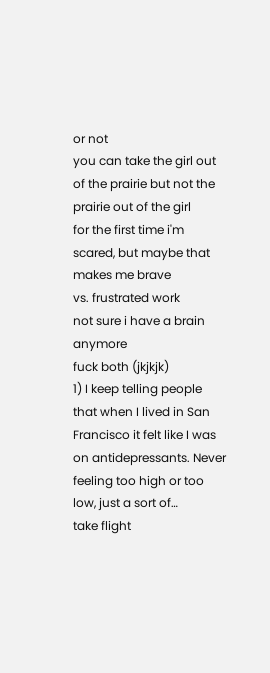or not
you can take the girl out of the prairie but not the prairie out of the girl
for the first time i'm scared, but maybe that makes me brave
vs. frustrated work
not sure i have a brain anymore
fuck both (jkjkjk)
1) I keep telling people that when I lived in San Francisco it felt like I was on antidepressants. Never feeling too high or too low, just a sort of…
take flight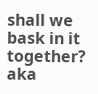shall we bask in it together?
aka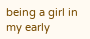being a girl in my early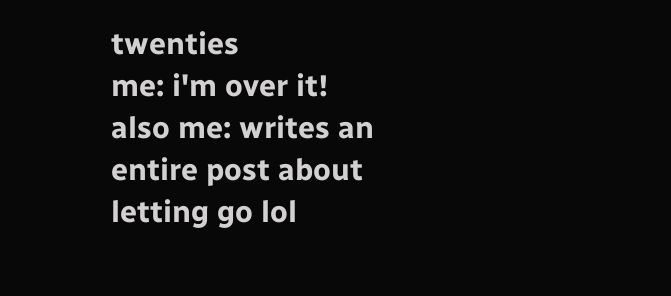twenties
me: i'm over it! also me: writes an entire post about letting go lol